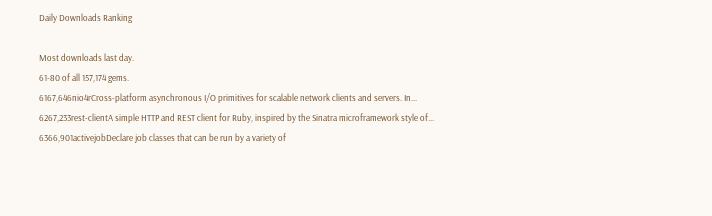Daily Downloads Ranking

Most downloads last day.
61-80 of all 157,174 gems.
6167,646nio4rCross-platform asynchronous I/O primitives for scalable network clients and servers. In...
6267,233rest-clientA simple HTTP and REST client for Ruby, inspired by the Sinatra microframework style of...
6366,901activejobDeclare job classes that can be run by a variety of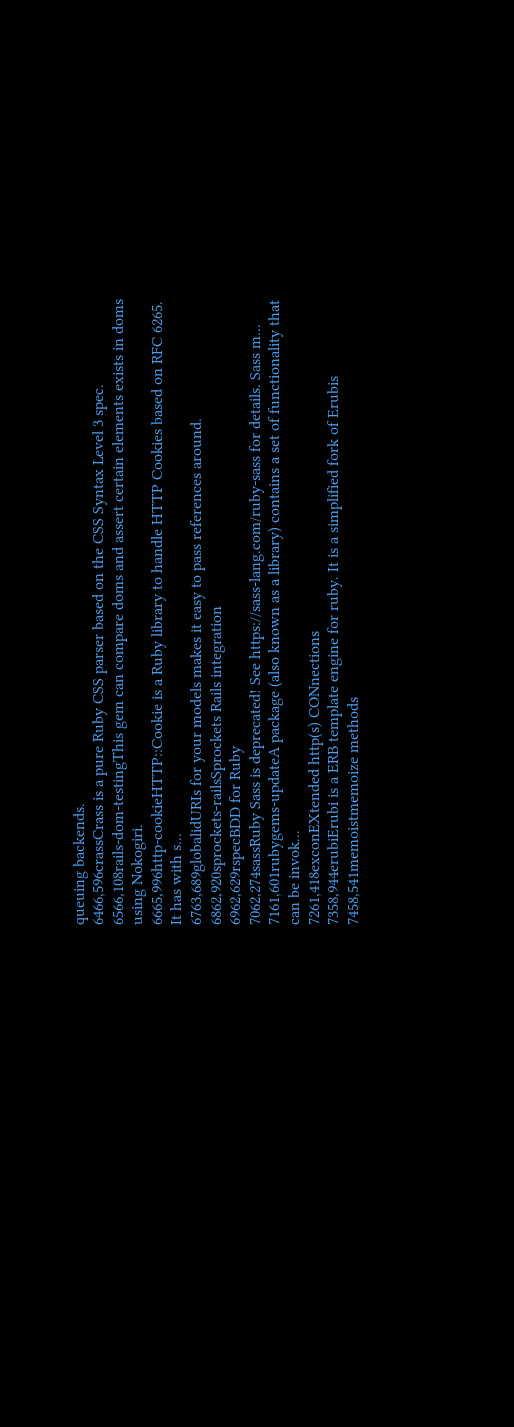queuing backends.
6466,596crassCrass is a pure Ruby CSS parser based on the CSS Syntax Level 3 spec.
6566,108rails-dom-testingThis gem can compare doms and assert certain elements exists in doms using Nokogiri.
6665,996http-cookieHTTP::Cookie is a Ruby library to handle HTTP Cookies based on RFC 6265. It has with s...
6763,689globalidURIs for your models makes it easy to pass references around.
6862,920sprockets-railsSprockets Rails integration
6962,629rspecBDD for Ruby
7062,274sassRuby Sass is deprecated! See https://sass-lang.com/ruby-sass for details. Sass m...
7161,601rubygems-updateA package (also known as a library) contains a set of functionality that can be invok...
7261,418exconEXtended http(s) CONnections
7358,944erubiErubi is a ERB template engine for ruby. It is a simplified fork of Erubis
7458,541memoistmemoize methods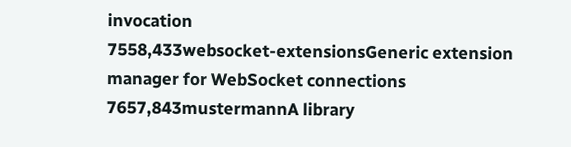invocation
7558,433websocket-extensionsGeneric extension manager for WebSocket connections
7657,843mustermannA library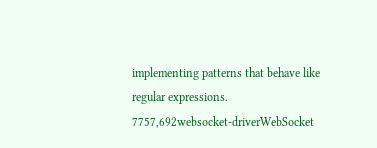implementing patterns that behave like regular expressions.
7757,692websocket-driverWebSocket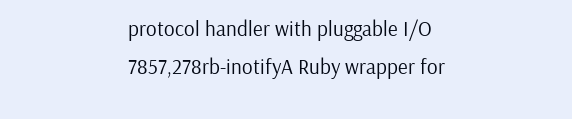protocol handler with pluggable I/O
7857,278rb-inotifyA Ruby wrapper for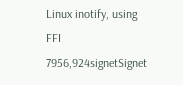Linux inotify, using FFI
7956,924signetSignet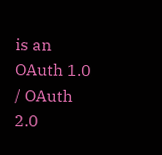is an OAuth 1.0 / OAuth 2.0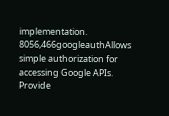implementation.
8056,466googleauthAllows simple authorization for accessing Google APIs. Provide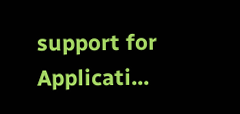support for Applicati...